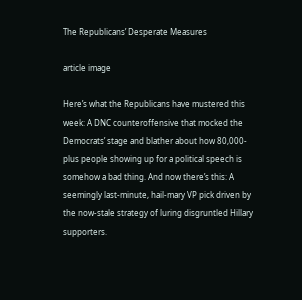The Republicans’ Desperate Measures

article image

Here’s what the Republicans have mustered this week: A DNC counteroffensive that mocked the Democrats’ stage and blather about how 80,000-plus people showing up for a political speech is somehow a bad thing. And now there’s this: A seemingly last-minute, hail-mary VP pick driven by the now-stale strategy of luring disgruntled Hillary supporters.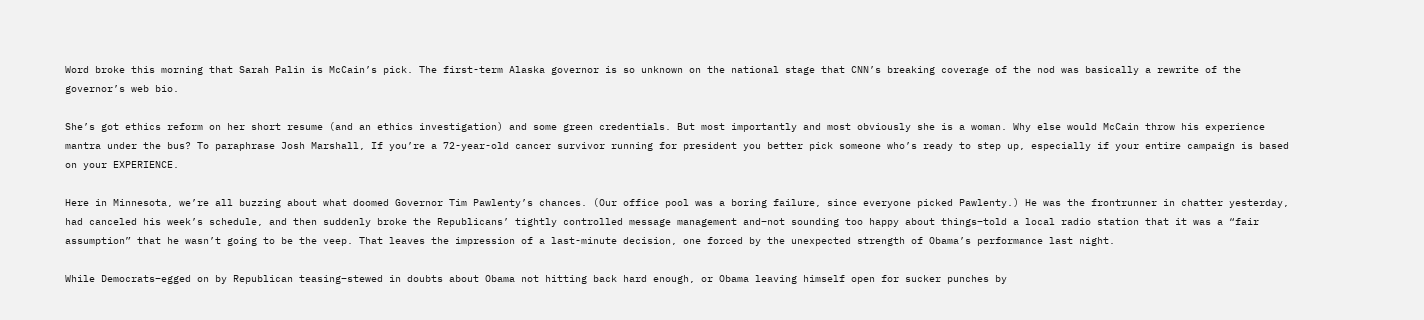Word broke this morning that Sarah Palin is McCain’s pick. The first-term Alaska governor is so unknown on the national stage that CNN’s breaking coverage of the nod was basically a rewrite of the governor’s web bio.

She’s got ethics reform on her short resume (and an ethics investigation) and some green credentials. But most importantly and most obviously she is a woman. Why else would McCain throw his experience mantra under the bus? To paraphrase Josh Marshall, If you’re a 72-year-old cancer survivor running for president you better pick someone who’s ready to step up, especially if your entire campaign is based on your EXPERIENCE.

Here in Minnesota, we’re all buzzing about what doomed Governor Tim Pawlenty’s chances. (Our office pool was a boring failure, since everyone picked Pawlenty.) He was the frontrunner in chatter yesterday, had canceled his week’s schedule, and then suddenly broke the Republicans’ tightly controlled message management and–not sounding too happy about things–told a local radio station that it was a “fair assumption” that he wasn’t going to be the veep. That leaves the impression of a last-minute decision, one forced by the unexpected strength of Obama’s performance last night.

While Democrats–egged on by Republican teasing–stewed in doubts about Obama not hitting back hard enough, or Obama leaving himself open for sucker punches by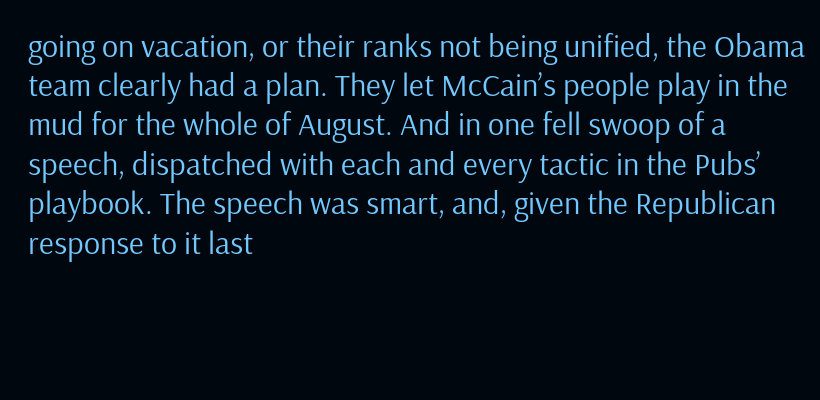going on vacation, or their ranks not being unified, the Obama team clearly had a plan. They let McCain’s people play in the mud for the whole of August. And in one fell swoop of a speech, dispatched with each and every tactic in the Pubs’ playbook. The speech was smart, and, given the Republican response to it last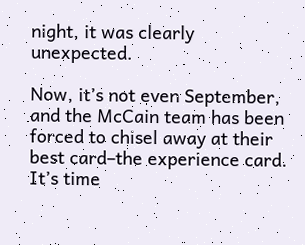night, it was clearly unexpected.

Now, it’s not even September, and the McCain team has been forced to chisel away at their best card–the experience card. It’s time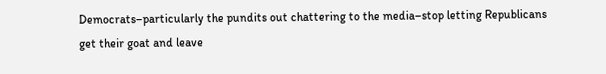Democrats–particularly the pundits out chattering to the media–stop letting Republicans get their goat and leave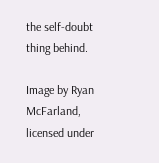the self-doubt thing behind.

Image by Ryan McFarland, licensed under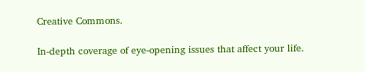Creative Commons.

In-depth coverage of eye-opening issues that affect your life.